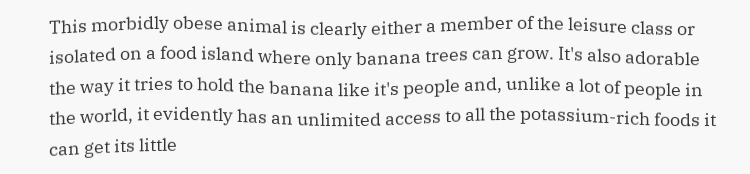This morbidly obese animal is clearly either a member of the leisure class or isolated on a food island where only banana trees can grow. It's also adorable the way it tries to hold the banana like it's people and, unlike a lot of people in the world, it evidently has an unlimited access to all the potassium-rich foods it can get its little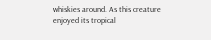whiskies around. As this creature enjoyed its tropical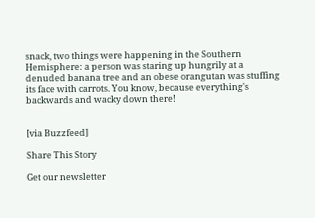snack, two things were happening in the Southern Hemisphere: a person was staring up hungrily at a denuded banana tree and an obese orangutan was stuffing its face with carrots. You know, because everything's backwards and wacky down there!


[via Buzzfeed]

Share This Story

Get our newsletter